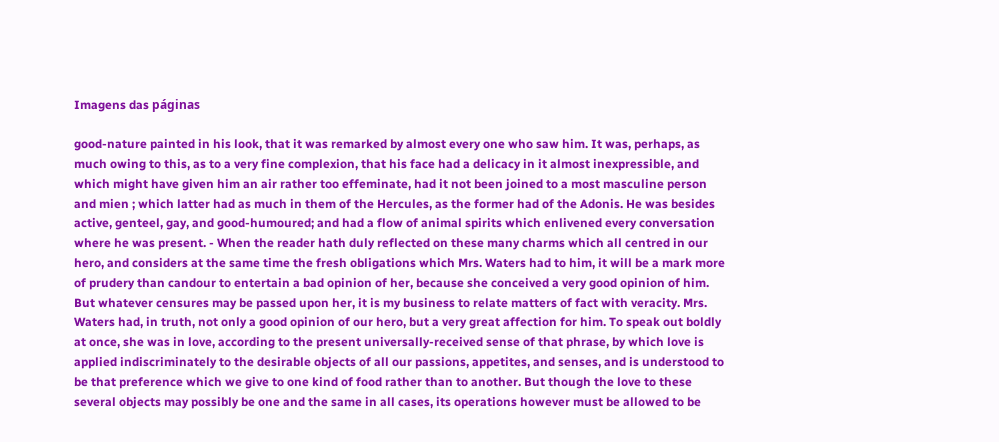Imagens das páginas

good-nature painted in his look, that it was remarked by almost every one who saw him. It was, perhaps, as much owing to this, as to a very fine complexion, that his face had a delicacy in it almost inexpressible, and which might have given him an air rather too effeminate, had it not been joined to a most masculine person and mien ; which latter had as much in them of the Hercules, as the former had of the Adonis. He was besides active, genteel, gay, and good-humoured; and had a flow of animal spirits which enlivened every conversation where he was present. - When the reader hath duly reflected on these many charms which all centred in our hero, and considers at the same time the fresh obligations which Mrs. Waters had to him, it will be a mark more of prudery than candour to entertain a bad opinion of her, because she conceived a very good opinion of him. But whatever censures may be passed upon her, it is my business to relate matters of fact with veracity. Mrs. Waters had, in truth, not only a good opinion of our hero, but a very great affection for him. To speak out boldly at once, she was in love, according to the present universally-received sense of that phrase, by which love is applied indiscriminately to the desirable objects of all our passions, appetites, and senses, and is understood to be that preference which we give to one kind of food rather than to another. But though the love to these several objects may possibly be one and the same in all cases, its operations however must be allowed to be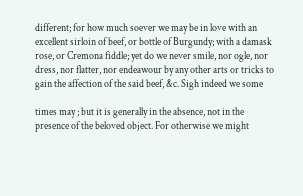different; for how much soever we may be in love with an excellent sirloin of beef, or bottle of Burgundy; with a damask rose, or Cremona fiddle; yet do we never smile, nor ogle, nor dress, nor flatter, nor endeawour by any other arts or tricks to gain the affection of the said beef, &c. Sigh indeed we some

times may ; but it is generally in the absence, not in the presence of the beloved object. For otherwise we might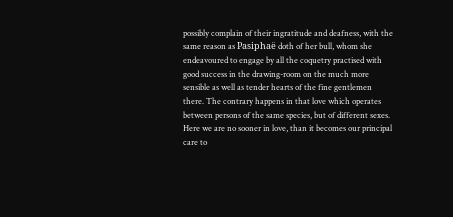possibly complain of their ingratitude and deafness, with the same reason as Pasiphaë doth of her bull, whom she endeavoured to engage by all the coquetry practised with good success in the drawing-room on the much more sensible as well as tender hearts of the fine gentlemen there. The contrary happens in that love which operates between persons of the same species, but of different sexes. Here we are no sooner in love, than it becomes our principal care to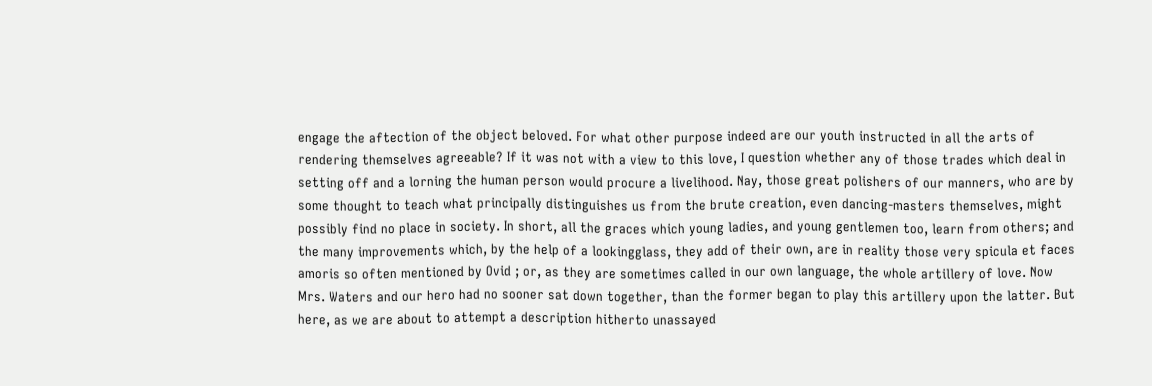engage the aftection of the object beloved. For what other purpose indeed are our youth instructed in all the arts of rendering themselves agreeable? If it was not with a view to this love, I question whether any of those trades which deal in setting off and a lorning the human person would procure a livelihood. Nay, those great polishers of our manners, who are by some thought to teach what principally distinguishes us from the brute creation, even dancing-masters themselves, might possibly find no place in society. In short, all the graces which young ladies, and young gentlemen too, learn from others; and the many improvements which, by the help of a lookingglass, they add of their own, are in reality those very spicula et faces amoris so often mentioned by Ovid ; or, as they are sometimes called in our own language, the whole artillery of love. Now Mrs. Waters and our hero had no sooner sat down together, than the former began to play this artillery upon the latter. But here, as we are about to attempt a description hitherto unassayed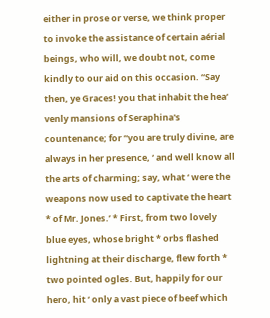either in prose or verse, we think proper to invoke the assistance of certain aérial beings, who will, we doubt not, come kindly to our aid on this occasion. “Say then, ye Graces! you that inhabit the hea‘ venly mansions of Seraphina's countenance; for “you are truly divine, are always in her presence, ‘ and well know all the arts of charming; say, what ‘ were the weapons now used to captivate the heart * of Mr. Jones.’ * First, from two lovely blue eyes, whose bright * orbs flashed lightning at their discharge, flew forth * two pointed ogles. But, happily for our hero, hit ‘ only a vast piece of beef which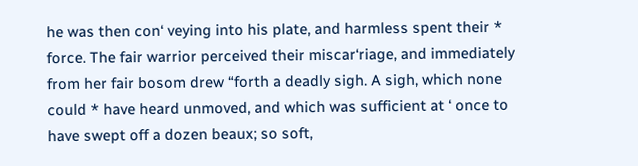he was then con‘ veying into his plate, and harmless spent their * force. The fair warrior perceived their miscar‘riage, and immediately from her fair bosom drew “forth a deadly sigh. A sigh, which none could * have heard unmoved, and which was sufficient at ‘ once to have swept off a dozen beaux; so soft,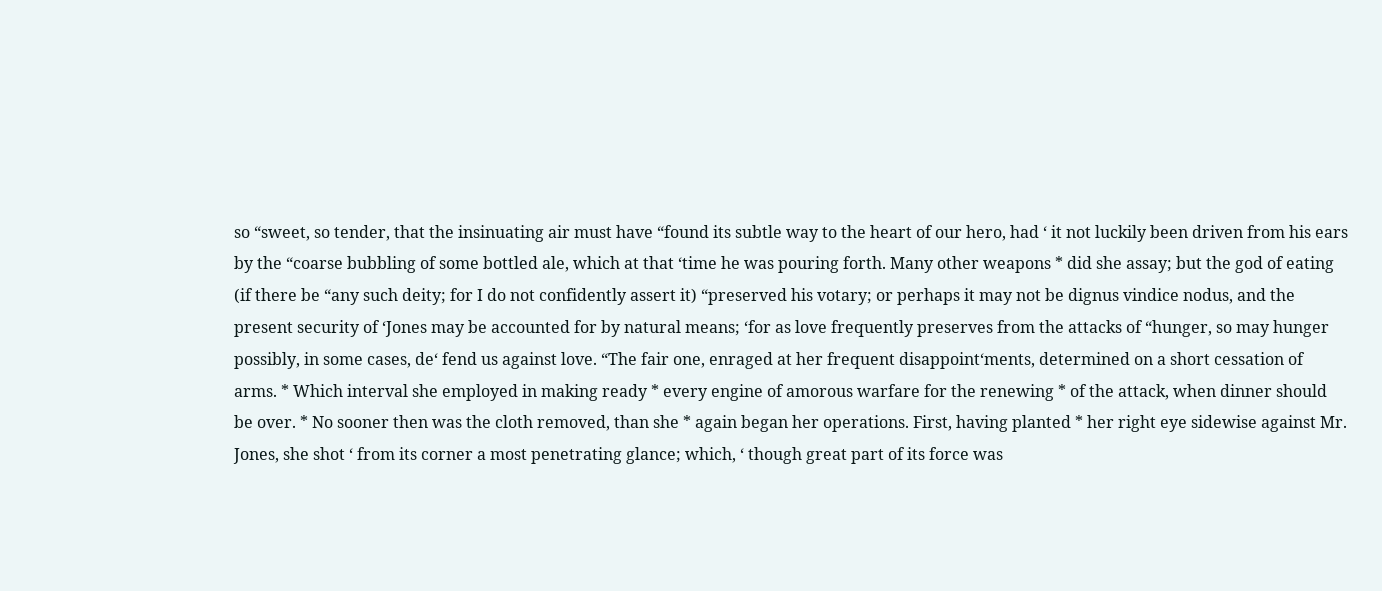so “sweet, so tender, that the insinuating air must have “found its subtle way to the heart of our hero, had ‘ it not luckily been driven from his ears by the “coarse bubbling of some bottled ale, which at that ‘time he was pouring forth. Many other weapons * did she assay; but the god of eating (if there be “any such deity; for I do not confidently assert it) “preserved his votary; or perhaps it may not be dignus vindice nodus, and the present security of ‘Jones may be accounted for by natural means; ‘for as love frequently preserves from the attacks of “hunger, so may hunger possibly, in some cases, de‘ fend us against love. “The fair one, enraged at her frequent disappoint‘ments, determined on a short cessation of arms. * Which interval she employed in making ready * every engine of amorous warfare for the renewing * of the attack, when dinner should be over. * No sooner then was the cloth removed, than she * again began her operations. First, having planted * her right eye sidewise against Mr. Jones, she shot ‘ from its corner a most penetrating glance; which, ‘ though great part of its force was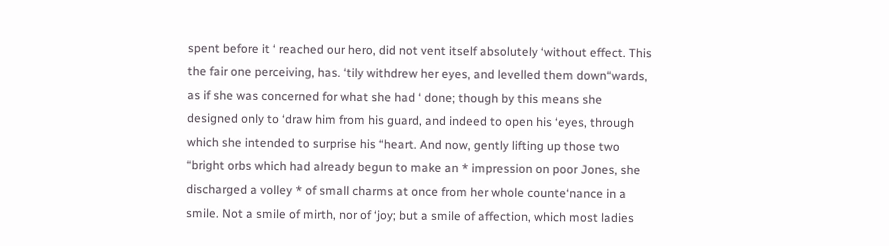spent before it ‘ reached our hero, did not vent itself absolutely ‘without effect. This the fair one perceiving, has. ‘tily withdrew her eyes, and levelled them down“wards, as if she was concerned for what she had ‘ done; though by this means she designed only to ‘draw him from his guard, and indeed to open his ‘eyes, through which she intended to surprise his “heart. And now, gently lifting up those two “bright orbs which had already begun to make an * impression on poor Jones, she discharged a volley * of small charms at once from her whole counte‘nance in a smile. Not a smile of mirth, nor of ‘joy; but a smile of affection, which most ladies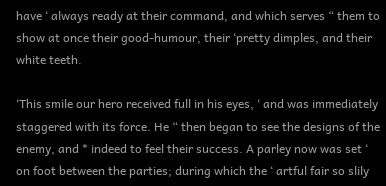have ‘ always ready at their command, and which serves “ them to show at once their good-humour, their ‘pretty dimples, and their white teeth.

‘This smile our hero received full in his eyes, ‘ and was immediately staggered with its force. He “ then began to see the designs of the enemy, and * indeed to feel their success. A parley now was set ‘ on foot between the parties; during which the ‘ artful fair so slily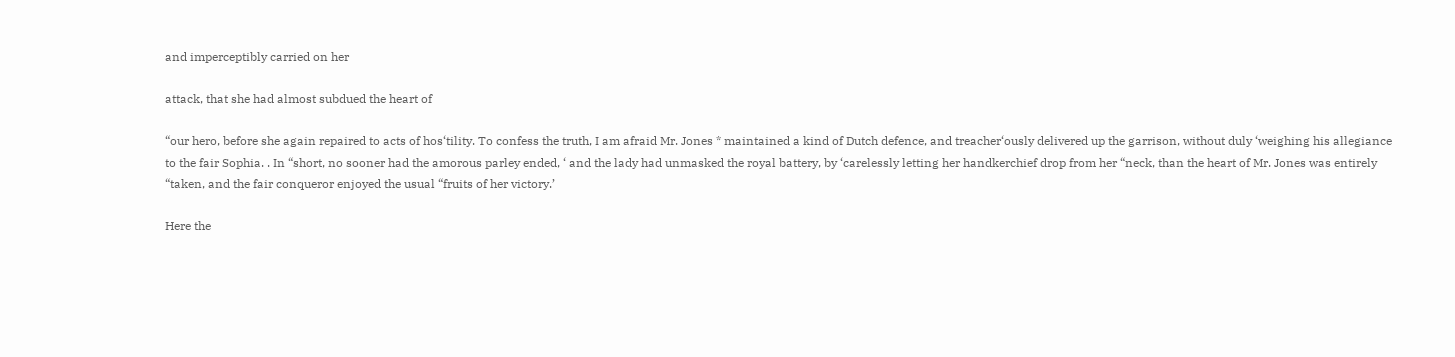and imperceptibly carried on her

attack, that she had almost subdued the heart of

“our hero, before she again repaired to acts of hos‘tility. To confess the truth, I am afraid Mr. Jones * maintained a kind of Dutch defence, and treacher‘ously delivered up the garrison, without duly ‘weighing his allegiance to the fair Sophia. . In “short, no sooner had the amorous parley ended, ‘ and the lady had unmasked the royal battery, by ‘carelessly letting her handkerchief drop from her “neck, than the heart of Mr. Jones was entirely “taken, and the fair conqueror enjoyed the usual “fruits of her victory.’

Here the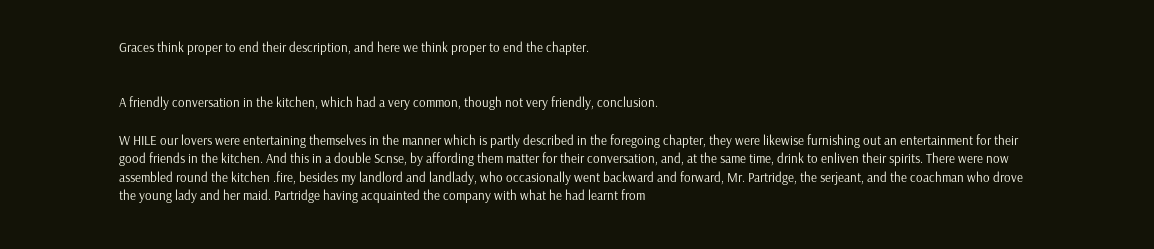Graces think proper to end their description, and here we think proper to end the chapter.


A friendly conversation in the kitchen, which had a very common, though not very friendly, conclusion.

W HILE our lovers were entertaining themselves in the manner which is partly described in the foregoing chapter, they were likewise furnishing out an entertainment for their good friends in the kitchen. And this in a double Scnse, by affording them matter for their conversation, and, at the same time, drink to enliven their spirits. There were now assembled round the kitchen .fire, besides my landlord and landlady, who occasionally went backward and forward, Mr. Partridge, the serjeant, and the coachman who drove the young lady and her maid. Partridge having acquainted the company with what he had learnt from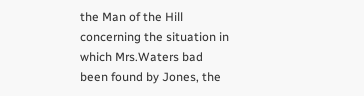the Man of the Hill concerning the situation in which Mrs.Waters bad been found by Jones, the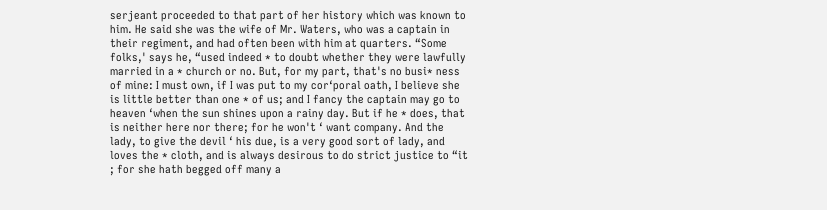serjeant proceeded to that part of her history which was known to him. He said she was the wife of Mr. Waters, who was a captain in their regiment, and had often been with him at quarters. “Some folks,' says he, “used indeed * to doubt whether they were lawfully married in a * church or no. But, for my part, that's no busi* ness of mine: I must own, if I was put to my cor‘poral oath, I believe she is little better than one * of us; and I fancy the captain may go to heaven ‘when the sun shines upon a rainy day. But if he * does, that is neither here nor there; for he won't ‘ want company. And the lady, to give the devil ‘ his due, is a very good sort of lady, and loves the * cloth, and is always desirous to do strict justice to “it ; for she hath begged off many a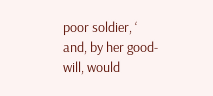poor soldier, ‘ and, by her good-will, would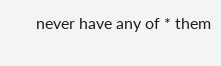never have any of * them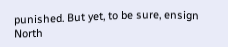punished. But yet, to be sure, ensign North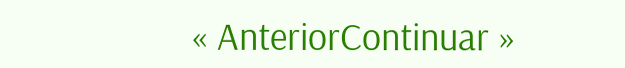« AnteriorContinuar »